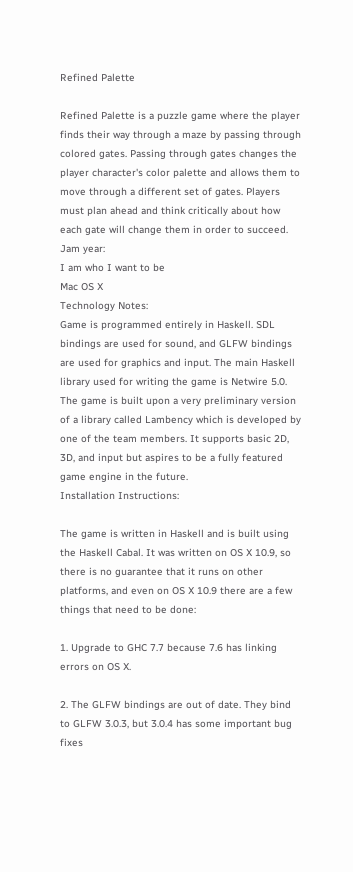Refined Palette

Refined Palette is a puzzle game where the player finds their way through a maze by passing through colored gates. Passing through gates changes the player character's color palette and allows them to move through a different set of gates. Players must plan ahead and think critically about how each gate will change them in order to succeed.
Jam year:
I am who I want to be
Mac OS X
Technology Notes:
Game is programmed entirely in Haskell. SDL bindings are used for sound, and GLFW bindings are used for graphics and input. The main Haskell library used for writing the game is Netwire 5.0. The game is built upon a very preliminary version of a library called Lambency which is developed by one of the team members. It supports basic 2D, 3D, and input but aspires to be a fully featured game engine in the future.
Installation Instructions:

The game is written in Haskell and is built using the Haskell Cabal. It was written on OS X 10.9, so there is no guarantee that it runs on other platforms, and even on OS X 10.9 there are a few things that need to be done:

1. Upgrade to GHC 7.7 because 7.6 has linking errors on OS X.

2. The GLFW bindings are out of date. They bind to GLFW 3.0.3, but 3.0.4 has some important bug fixes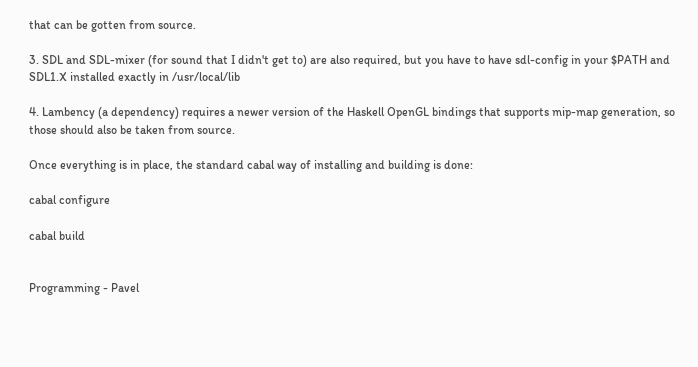that can be gotten from source.

3. SDL and SDL-mixer (for sound that I didn't get to) are also required, but you have to have sdl-config in your $PATH and SDL1.X installed exactly in /usr/local/lib

4. Lambency (a dependency) requires a newer version of the Haskell OpenGL bindings that supports mip-map generation, so those should also be taken from source.

Once everything is in place, the standard cabal way of installing and building is done:

cabal configure

cabal build


Programming - Pavel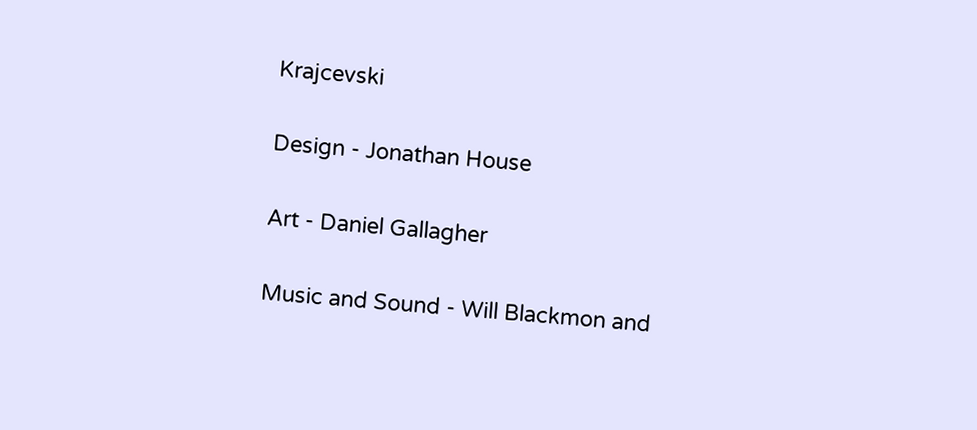Krajcevski

Design - Jonathan House

Art - Daniel Gallagher

Music and Sound - Will Blackmon and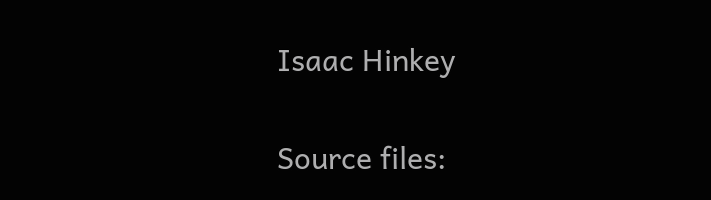Isaac Hinkey

Source files: